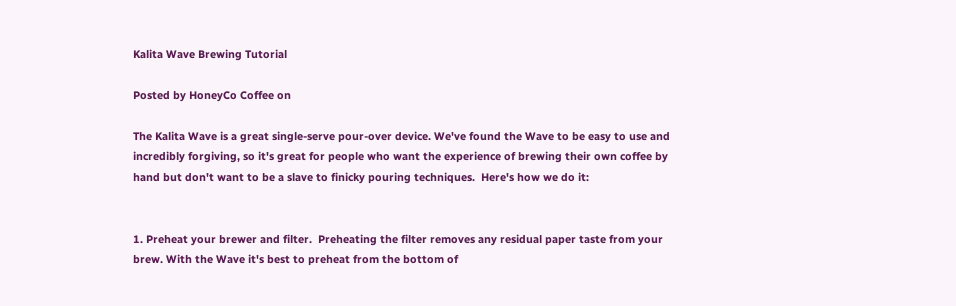Kalita Wave Brewing Tutorial

Posted by HoneyCo Coffee on

The Kalita Wave is a great single-serve pour-over device. We've found the Wave to be easy to use and incredibly forgiving, so it's great for people who want the experience of brewing their own coffee by hand but don't want to be a slave to finicky pouring techniques.  Here's how we do it:


1. Preheat your brewer and filter.  Preheating the filter removes any residual paper taste from your brew. With the Wave it's best to preheat from the bottom of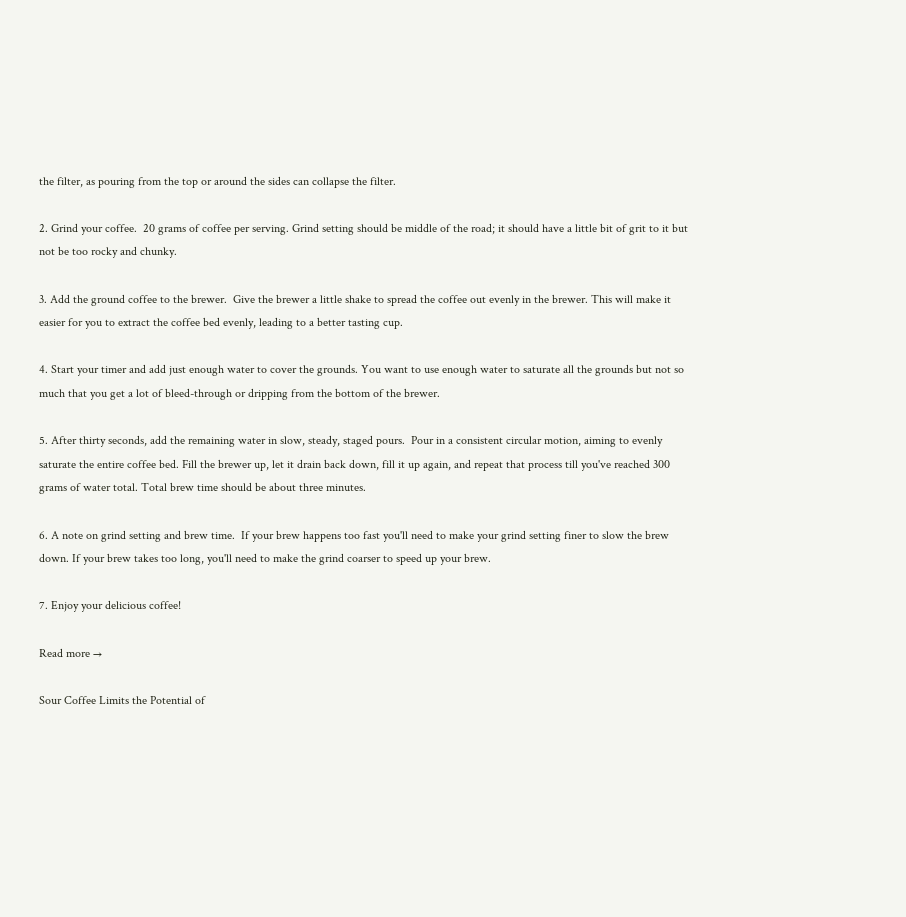the filter, as pouring from the top or around the sides can collapse the filter.

2. Grind your coffee.  20 grams of coffee per serving. Grind setting should be middle of the road; it should have a little bit of grit to it but not be too rocky and chunky.

3. Add the ground coffee to the brewer.  Give the brewer a little shake to spread the coffee out evenly in the brewer. This will make it easier for you to extract the coffee bed evenly, leading to a better tasting cup.

4. Start your timer and add just enough water to cover the grounds. You want to use enough water to saturate all the grounds but not so much that you get a lot of bleed-through or dripping from the bottom of the brewer.

5. After thirty seconds, add the remaining water in slow, steady, staged pours.  Pour in a consistent circular motion, aiming to evenly saturate the entire coffee bed. Fill the brewer up, let it drain back down, fill it up again, and repeat that process till you've reached 300 grams of water total. Total brew time should be about three minutes.

6. A note on grind setting and brew time.  If your brew happens too fast you'll need to make your grind setting finer to slow the brew down. If your brew takes too long, you'll need to make the grind coarser to speed up your brew.

7. Enjoy your delicious coffee!

Read more →

Sour Coffee Limits the Potential of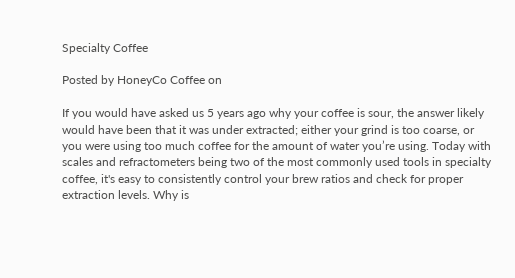Specialty Coffee

Posted by HoneyCo Coffee on

If you would have asked us 5 years ago why your coffee is sour, the answer likely would have been that it was under extracted; either your grind is too coarse, or you were using too much coffee for the amount of water you’re using. Today with scales and refractometers being two of the most commonly used tools in specialty coffee, it's easy to consistently control your brew ratios and check for proper extraction levels. Why is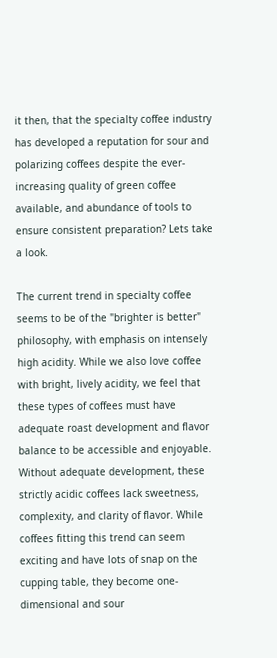it then, that the specialty coffee industry has developed a reputation for sour and polarizing coffees despite the ever-increasing quality of green coffee available, and abundance of tools to ensure consistent preparation? Lets take a look.

The current trend in specialty coffee seems to be of the "brighter is better" philosophy, with emphasis on intensely high acidity. While we also love coffee with bright, lively acidity, we feel that these types of coffees must have adequate roast development and flavor balance to be accessible and enjoyable. Without adequate development, these strictly acidic coffees lack sweetness, complexity, and clarity of flavor. While coffees fitting this trend can seem exciting and have lots of snap on the cupping table, they become one-dimensional and sour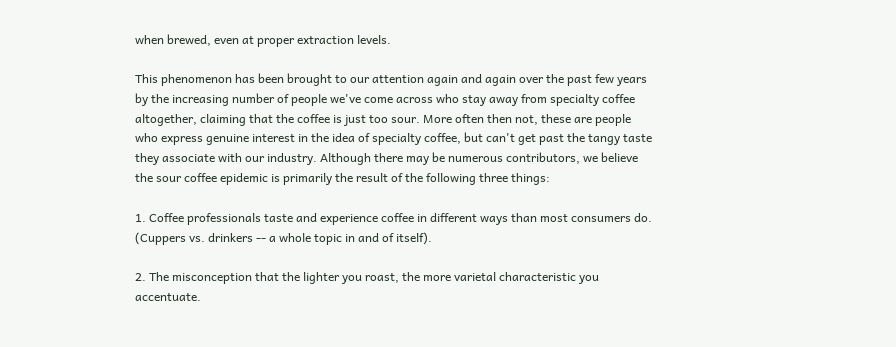when brewed, even at proper extraction levels.

This phenomenon has been brought to our attention again and again over the past few years by the increasing number of people we've come across who stay away from specialty coffee altogether, claiming that the coffee is just too sour. More often then not, these are people who express genuine interest in the idea of specialty coffee, but can't get past the tangy taste they associate with our industry. Although there may be numerous contributors, we believe the sour coffee epidemic is primarily the result of the following three things:

1. Coffee professionals taste and experience coffee in different ways than most consumers do. (Cuppers vs. drinkers -- a whole topic in and of itself).

2. The misconception that the lighter you roast, the more varietal characteristic you accentuate.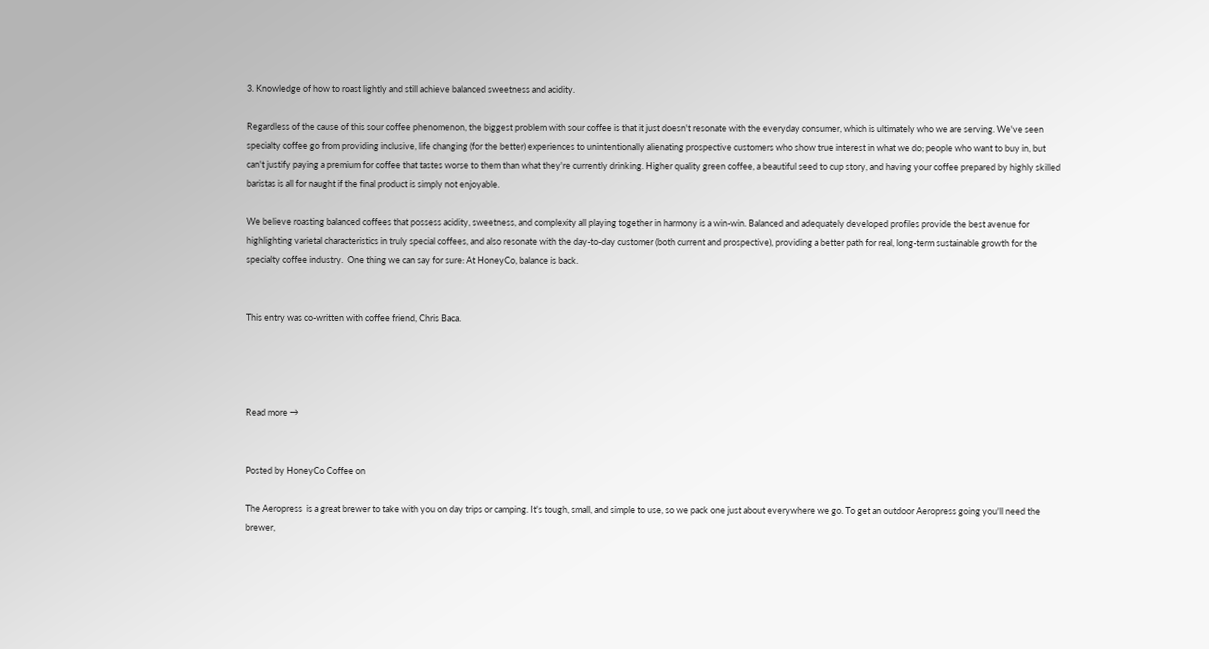3. Knowledge of how to roast lightly and still achieve balanced sweetness and acidity.

Regardless of the cause of this sour coffee phenomenon, the biggest problem with sour coffee is that it just doesn't resonate with the everyday consumer, which is ultimately who we are serving. We've seen specialty coffee go from providing inclusive, life changing (for the better) experiences to unintentionally alienating prospective customers who show true interest in what we do; people who want to buy in, but can't justify paying a premium for coffee that tastes worse to them than what they're currently drinking. Higher quality green coffee, a beautiful seed to cup story, and having your coffee prepared by highly skilled baristas is all for naught if the final product is simply not enjoyable.

We believe roasting balanced coffees that possess acidity, sweetness, and complexity all playing together in harmony is a win-win. Balanced and adequately developed profiles provide the best avenue for highlighting varietal characteristics in truly special coffees, and also resonate with the day-to-day customer (both current and prospective), providing a better path for real, long-term sustainable growth for the specialty coffee industry.  One thing we can say for sure: At HoneyCo, balance is back.


This entry was co-written with coffee friend, Chris Baca.




Read more →


Posted by HoneyCo Coffee on

The Aeropress  is a great brewer to take with you on day trips or camping. It's tough, small, and simple to use, so we pack one just about everywhere we go. To get an outdoor Aeropress going you'll need the brewer,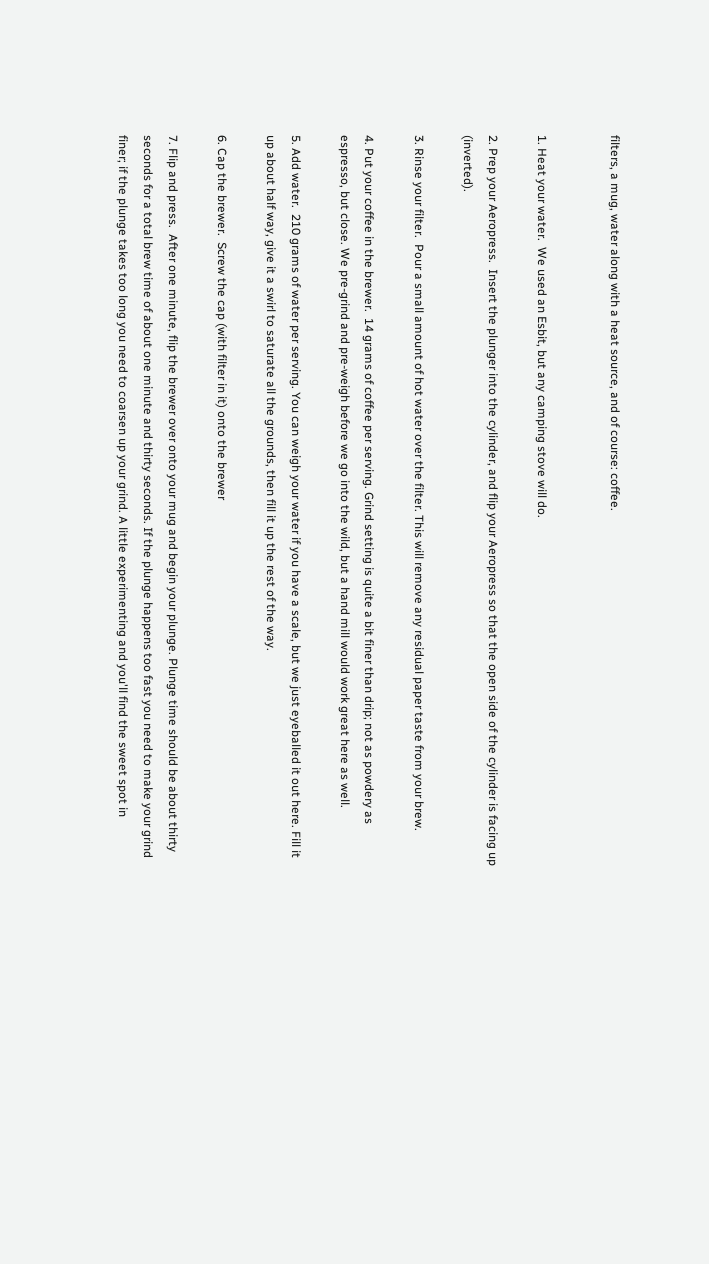filters, a mug, water along with a heat source, and of course: coffee.


1. Heat your water.  We used an Esbit, but any camping stove will do.

2. Prep your Aeropress.  Insert the plunger into the cylinder, and flip your Aeropress so that the open side of the cylinder is facing up (inverted).

3. Rinse your filter.  Pour a small amount of hot water over the filter. This will remove any residual paper taste from your brew.

4. Put your coffee in the brewer.  14 grams of coffee per serving. Grind setting is quite a bit finer than drip; not as powdery as espresso, but close. We pre-grind and pre-weigh before we go into the wild, but a hand mill would work great here as well.

5. Add water.  210 grams of water per serving. You can weigh your water if you have a scale, but we just eyeballed it out here. Fill it up about half way, give it a swirl to saturate all the grounds, then fill it up the rest of the way.

6. Cap the brewer.  Screw the cap (with filter in it) onto the brewer

7. Flip and press.  After one minute, flip the brewer over onto your mug and begin your plunge. Plunge time should be about thirty seconds for a total brew time of about one minute and thirty seconds. If the plunge happens too fast you need to make your grind finer; if the plunge takes too long you need to coarsen up your grind. A little experimenting and you'll find the sweet spot in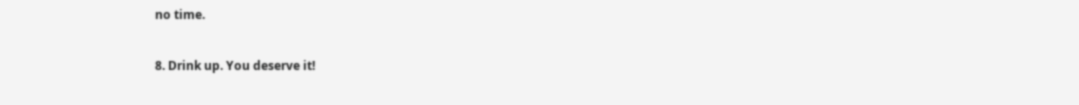no time.

8. Drink up. You deserve it!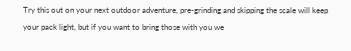Try this out on your next outdoor adventure, pre-grinding and skipping the scale will keep your pack light, but if you want to bring those with you we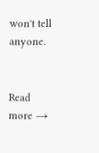won't tell anyone.


Read more →